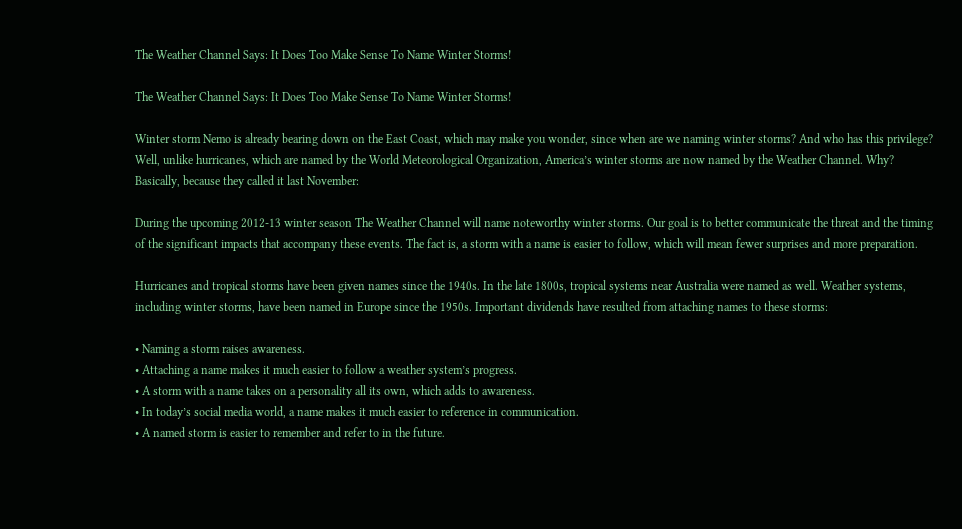The Weather Channel Says: It Does Too Make Sense To Name Winter Storms!

The Weather Channel Says: It Does Too Make Sense To Name Winter Storms!

Winter storm Nemo is already bearing down on the East Coast, which may make you wonder, since when are we naming winter storms? And who has this privilege? Well, unlike hurricanes, which are named by the World Meteorological Organization, America’s winter storms are now named by the Weather Channel. Why? Basically, because they called it last November:

During the upcoming 2012-13 winter season The Weather Channel will name noteworthy winter storms. Our goal is to better communicate the threat and the timing of the significant impacts that accompany these events. The fact is, a storm with a name is easier to follow, which will mean fewer surprises and more preparation.

Hurricanes and tropical storms have been given names since the 1940s. In the late 1800s, tropical systems near Australia were named as well. Weather systems, including winter storms, have been named in Europe since the 1950s. Important dividends have resulted from attaching names to these storms:

• Naming a storm raises awareness.
• Attaching a name makes it much easier to follow a weather system’s progress.
• A storm with a name takes on a personality all its own, which adds to awareness.
• In today’s social media world, a name makes it much easier to reference in communication.
• A named storm is easier to remember and refer to in the future.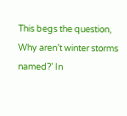This begs the question, Why aren’t winter storms named?’ In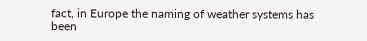fact, in Europe the naming of weather systems has been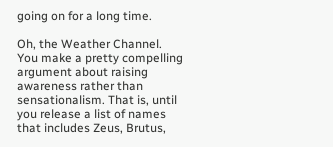going on for a long time.

Oh, the Weather Channel. You make a pretty compelling argument about raising awareness rather than sensationalism. That is, until you release a list of names that includes Zeus, Brutus,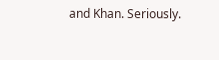and Khan. Seriously.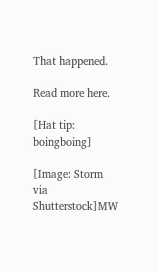That happened.

Read more here.

[Hat tip: boingboing]

[Image: Storm via Shutterstock]MW